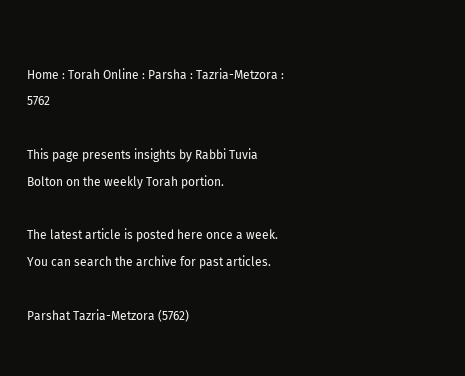Home : Torah Online : Parsha : Tazria-Metzora : 5762

This page presents insights by Rabbi Tuvia Bolton on the weekly Torah portion.

The latest article is posted here once a week. You can search the archive for past articles.

Parshat Tazria-Metzora (5762)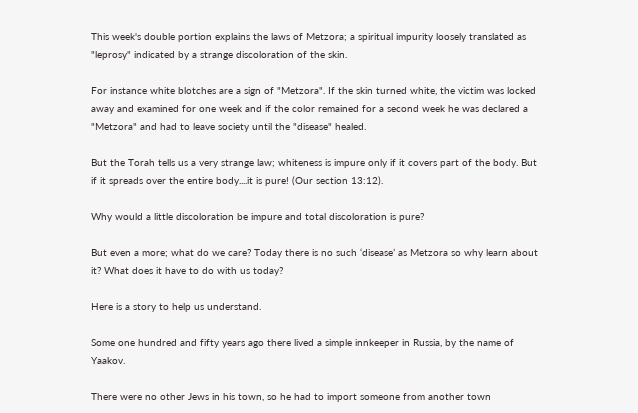This week's double portion explains the laws of Metzora; a spiritual impurity loosely translated as "leprosy" indicated by a strange discoloration of the skin.

For instance white blotches are a sign of "Metzora". If the skin turned white, the victim was locked away and examined for one week and if the color remained for a second week he was declared a "Metzora" and had to leave society until the "disease" healed.

But the Torah tells us a very strange law; whiteness is impure only if it covers part of the body. But if it spreads over the entire body....it is pure! (Our section 13:12).

Why would a little discoloration be impure and total discoloration is pure?

But even a more; what do we care? Today there is no such ‘disease’ as Metzora so why learn about it? What does it have to do with us today?

Here is a story to help us understand.

Some one hundred and fifty years ago there lived a simple innkeeper in Russia, by the name of Yaakov.

There were no other Jews in his town, so he had to import someone from another town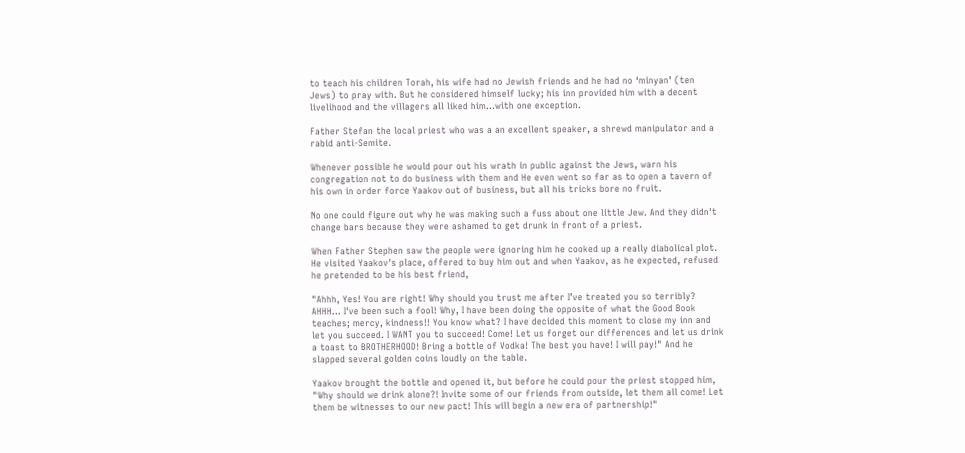to teach his children Torah, his wife had no Jewish friends and he had no ‘minyan’ (ten Jews) to pray with. But he considered himself lucky; his inn provided him with a decent livelihood and the villagers all liked him...with one exception.

Father Stefan the local priest who was a an excellent speaker, a shrewd manipulator and a rabid anti-Semite.

Whenever possible he would pour out his wrath in public against the Jews, warn his congregation not to do business with them and He even went so far as to open a tavern of his own in order force Yaakov out of business, but all his tricks bore no fruit.

No one could figure out why he was making such a fuss about one little Jew. And they didn't change bars because they were ashamed to get drunk in front of a priest.

When Father Stephen saw the people were ignoring him he cooked up a really diabolical plot. He visited Yaakov's place, offered to buy him out and when Yaakov, as he expected, refused he pretended to be his best friend,

"Ahhh, Yes! You are right! Why should you trust me after I’ve treated you so terribly? AHHH… I've been such a fool! Why, I have been doing the opposite of what the Good Book teaches; mercy, kindness!! You know what? I have decided this moment to close my inn and let you succeed. I WANT you to succeed! Come! Let us forget our differences and let us drink a toast to BROTHERHOOD! Bring a bottle of Vodka! The best you have! I will pay!" And he slapped several golden coins loudly on the table.

Yaakov brought the bottle and opened it, but before he could pour the priest stopped him, "Why should we drink alone?! Invite some of our friends from outside, let them all come! Let them be witnesses to our new pact! This will begin a new era of partnership!"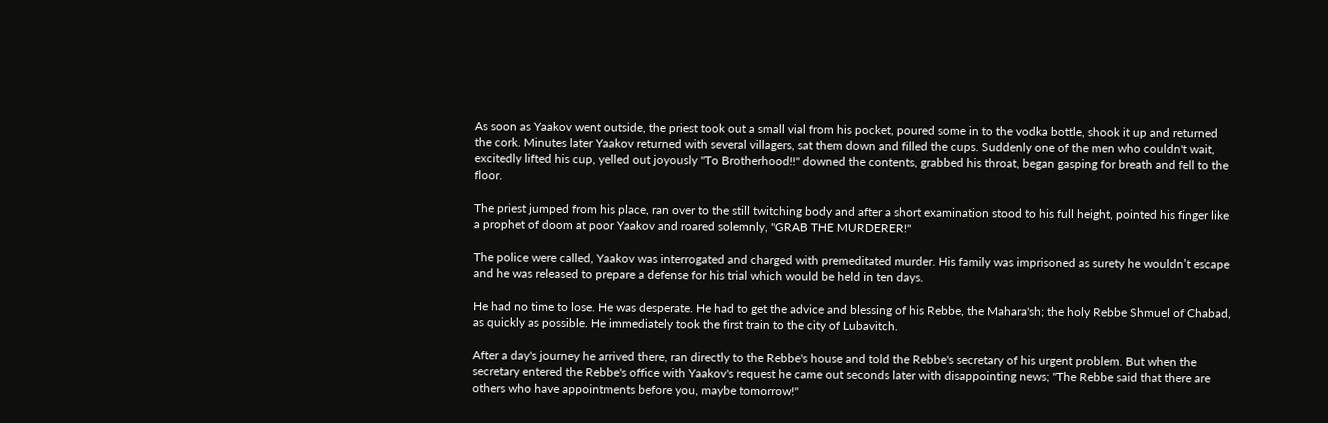As soon as Yaakov went outside, the priest took out a small vial from his pocket, poured some in to the vodka bottle, shook it up and returned the cork. Minutes later Yaakov returned with several villagers, sat them down and filled the cups. Suddenly one of the men who couldn't wait, excitedly lifted his cup, yelled out joyously "To Brotherhood!!" downed the contents, grabbed his throat, began gasping for breath and fell to the floor.

The priest jumped from his place, ran over to the still twitching body and after a short examination stood to his full height, pointed his finger like a prophet of doom at poor Yaakov and roared solemnly, "GRAB THE MURDERER!"

The police were called, Yaakov was interrogated and charged with premeditated murder. His family was imprisoned as surety he wouldn’t escape and he was released to prepare a defense for his trial which would be held in ten days.

He had no time to lose. He was desperate. He had to get the advice and blessing of his Rebbe, the Mahara'sh; the holy Rebbe Shmuel of Chabad, as quickly as possible. He immediately took the first train to the city of Lubavitch.

After a day's journey he arrived there, ran directly to the Rebbe's house and told the Rebbe's secretary of his urgent problem. But when the secretary entered the Rebbe's office with Yaakov's request he came out seconds later with disappointing news; "The Rebbe said that there are others who have appointments before you, maybe tomorrow!"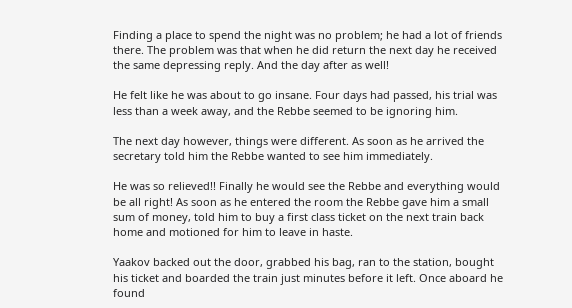Finding a place to spend the night was no problem; he had a lot of friends there. The problem was that when he did return the next day he received the same depressing reply. And the day after as well!

He felt like he was about to go insane. Four days had passed, his trial was less than a week away, and the Rebbe seemed to be ignoring him.

The next day however, things were different. As soon as he arrived the secretary told him the Rebbe wanted to see him immediately.

He was so relieved!! Finally he would see the Rebbe and everything would be all right! As soon as he entered the room the Rebbe gave him a small sum of money, told him to buy a first class ticket on the next train back home and motioned for him to leave in haste.

Yaakov backed out the door, grabbed his bag, ran to the station, bought his ticket and boarded the train just minutes before it left. Once aboard he found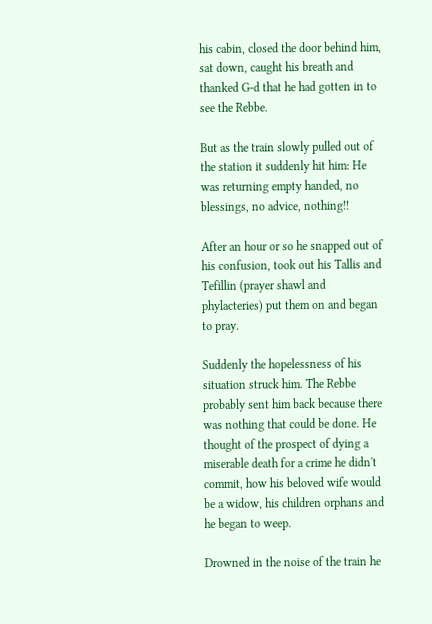his cabin, closed the door behind him, sat down, caught his breath and thanked G-d that he had gotten in to see the Rebbe.

But as the train slowly pulled out of the station it suddenly hit him: He was returning empty handed, no blessings, no advice, nothing!!

After an hour or so he snapped out of his confusion, took out his Tallis and Tefillin (prayer shawl and phylacteries) put them on and began to pray.

Suddenly the hopelessness of his situation struck him. The Rebbe probably sent him back because there was nothing that could be done. He thought of the prospect of dying a miserable death for a crime he didn't commit, how his beloved wife would be a widow, his children orphans and he began to weep.

Drowned in the noise of the train he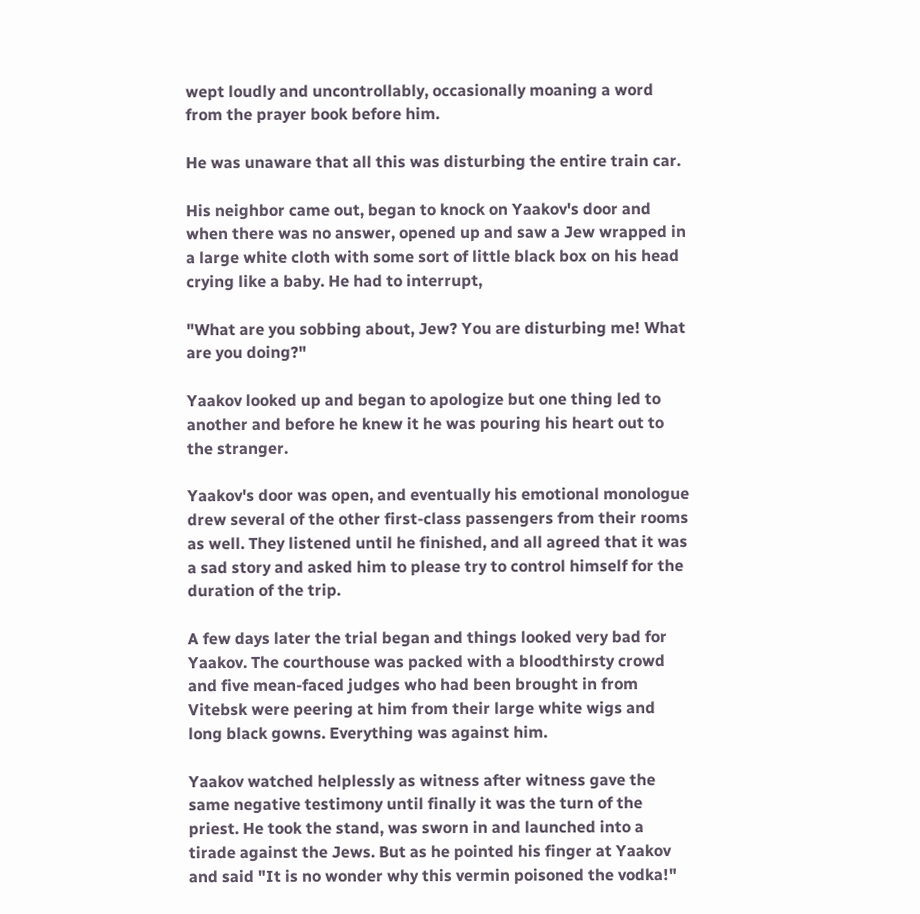wept loudly and uncontrollably, occasionally moaning a word from the prayer book before him.

He was unaware that all this was disturbing the entire train car.

His neighbor came out, began to knock on Yaakov's door and when there was no answer, opened up and saw a Jew wrapped in a large white cloth with some sort of little black box on his head crying like a baby. He had to interrupt,

"What are you sobbing about, Jew? You are disturbing me! What are you doing?"

Yaakov looked up and began to apologize but one thing led to another and before he knew it he was pouring his heart out to the stranger.

Yaakov's door was open, and eventually his emotional monologue drew several of the other first-class passengers from their rooms as well. They listened until he finished, and all agreed that it was a sad story and asked him to please try to control himself for the duration of the trip.

A few days later the trial began and things looked very bad for Yaakov. The courthouse was packed with a bloodthirsty crowd and five mean-faced judges who had been brought in from Vitebsk were peering at him from their large white wigs and long black gowns. Everything was against him.

Yaakov watched helplessly as witness after witness gave the same negative testimony until finally it was the turn of the priest. He took the stand, was sworn in and launched into a tirade against the Jews. But as he pointed his finger at Yaakov and said "It is no wonder why this vermin poisoned the vodka!"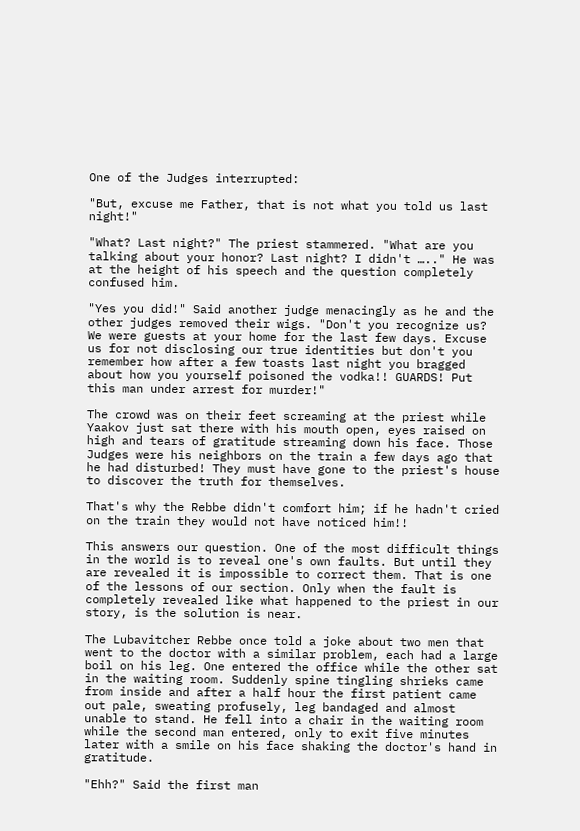One of the Judges interrupted:

"But, excuse me Father, that is not what you told us last night!"

"What? Last night?" The priest stammered. "What are you talking about your honor? Last night? I didn't ….." He was at the height of his speech and the question completely confused him.

"Yes you did!" Said another judge menacingly as he and the other judges removed their wigs. "Don't you recognize us? We were guests at your home for the last few days. Excuse us for not disclosing our true identities but don't you remember how after a few toasts last night you bragged about how you yourself poisoned the vodka!! GUARDS! Put this man under arrest for murder!"

The crowd was on their feet screaming at the priest while Yaakov just sat there with his mouth open, eyes raised on high and tears of gratitude streaming down his face. Those Judges were his neighbors on the train a few days ago that he had disturbed! They must have gone to the priest's house to discover the truth for themselves.

That's why the Rebbe didn't comfort him; if he hadn't cried on the train they would not have noticed him!!

This answers our question. One of the most difficult things in the world is to reveal one's own faults. But until they are revealed it is impossible to correct them. That is one of the lessons of our section. Only when the fault is completely revealed like what happened to the priest in our story, is the solution is near.

The Lubavitcher Rebbe once told a joke about two men that went to the doctor with a similar problem, each had a large boil on his leg. One entered the office while the other sat in the waiting room. Suddenly spine tingling shrieks came from inside and after a half hour the first patient came out pale, sweating profusely, leg bandaged and almost unable to stand. He fell into a chair in the waiting room while the second man entered, only to exit five minutes later with a smile on his face shaking the doctor's hand in gratitude.

"Ehh?" Said the first man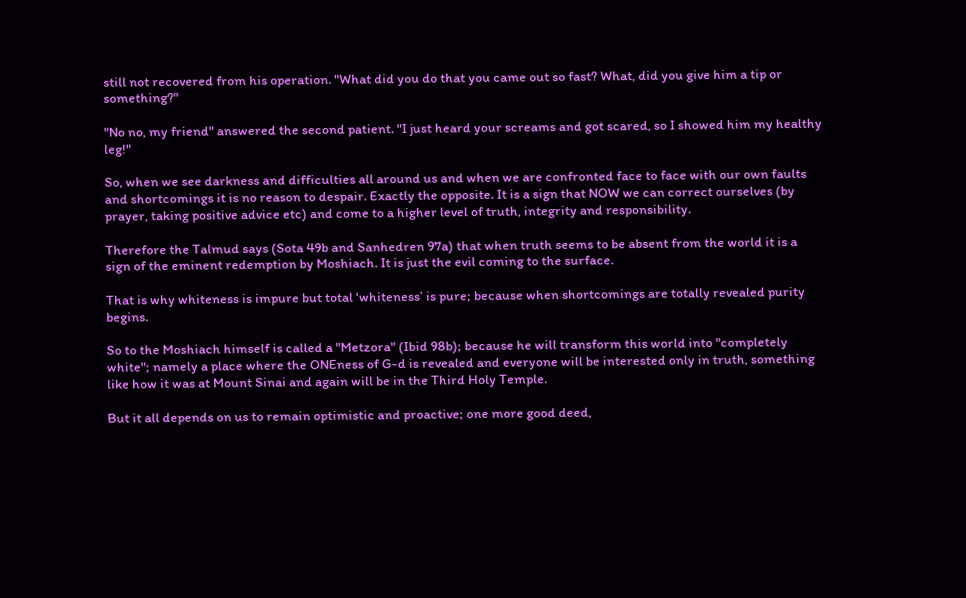still not recovered from his operation. "What did you do that you came out so fast? What, did you give him a tip or something?"

"No no, my friend" answered the second patient. "I just heard your screams and got scared, so I showed him my healthy leg!"

So, when we see darkness and difficulties all around us and when we are confronted face to face with our own faults and shortcomings it is no reason to despair. Exactly the opposite. It is a sign that NOW we can correct ourselves (by prayer, taking positive advice etc) and come to a higher level of truth, integrity and responsibility.

Therefore the Talmud says (Sota 49b and Sanhedren 97a) that when truth seems to be absent from the world it is a sign of the eminent redemption by Moshiach. It is just the evil coming to the surface.

That is why whiteness is impure but total ‘whiteness’ is pure; because when shortcomings are totally revealed purity begins.

So to the Moshiach himself is called a "Metzora" (Ibid 98b); because he will transform this world into "completely white"; namely a place where the ONEness of G-d is revealed and everyone will be interested only in truth, something like how it was at Mount Sinai and again will be in the Third Holy Temple.

But it all depends on us to remain optimistic and proactive; one more good deed,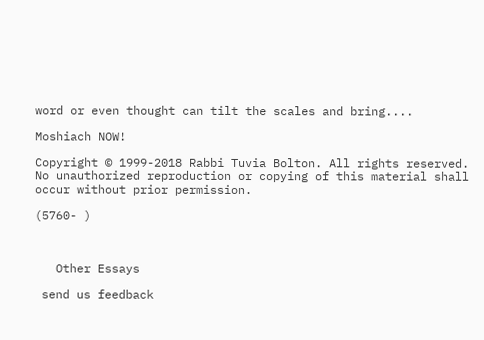word or even thought can tilt the scales and bring....

Moshiach NOW!

Copyright © 1999-2018 Rabbi Tuvia Bolton. All rights reserved. No unauthorized reproduction or copying of this material shall occur without prior permission.

(5760- )



   Other Essays

 send us feedback